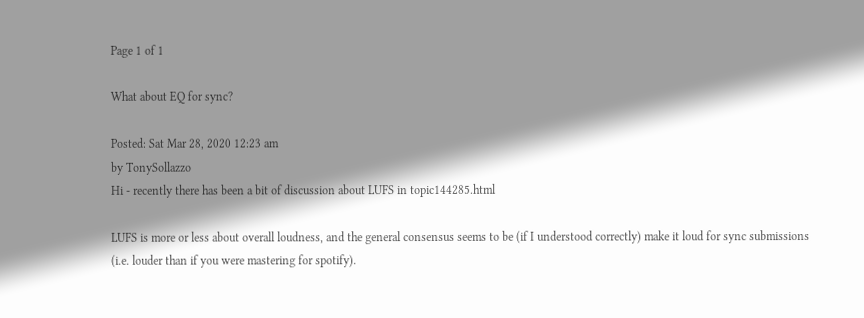Page 1 of 1

What about EQ for sync?

Posted: Sat Mar 28, 2020 12:23 am
by TonySollazzo
Hi - recently there has been a bit of discussion about LUFS in topic144285.html

LUFS is more or less about overall loudness, and the general consensus seems to be (if I understood correctly) make it loud for sync submissions (i.e. louder than if you were mastering for spotify).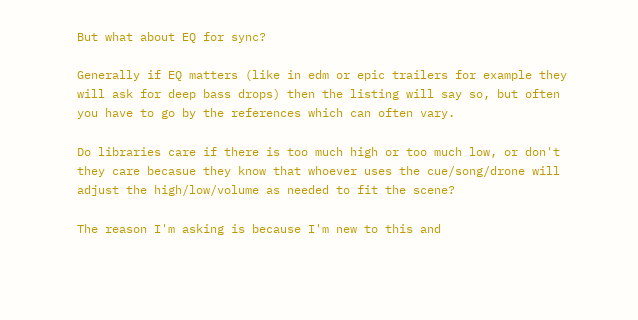But what about EQ for sync?

Generally if EQ matters (like in edm or epic trailers for example they will ask for deep bass drops) then the listing will say so, but often you have to go by the references which can often vary.

Do libraries care if there is too much high or too much low, or don't they care becasue they know that whoever uses the cue/song/drone will adjust the high/low/volume as needed to fit the scene?

The reason I'm asking is because I'm new to this and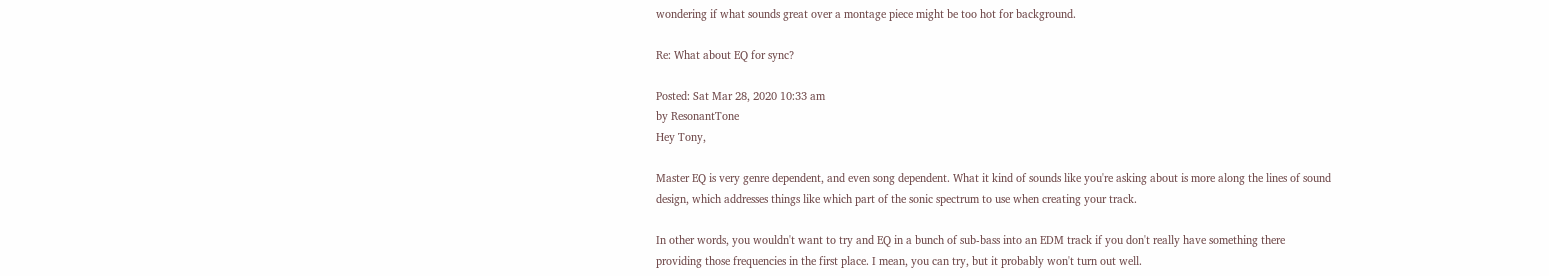wondering if what sounds great over a montage piece might be too hot for background.

Re: What about EQ for sync?

Posted: Sat Mar 28, 2020 10:33 am
by ResonantTone
Hey Tony,

Master EQ is very genre dependent, and even song dependent. What it kind of sounds like you're asking about is more along the lines of sound design, which addresses things like which part of the sonic spectrum to use when creating your track.

In other words, you wouldn't want to try and EQ in a bunch of sub-bass into an EDM track if you don't really have something there providing those frequencies in the first place. I mean, you can try, but it probably won't turn out well.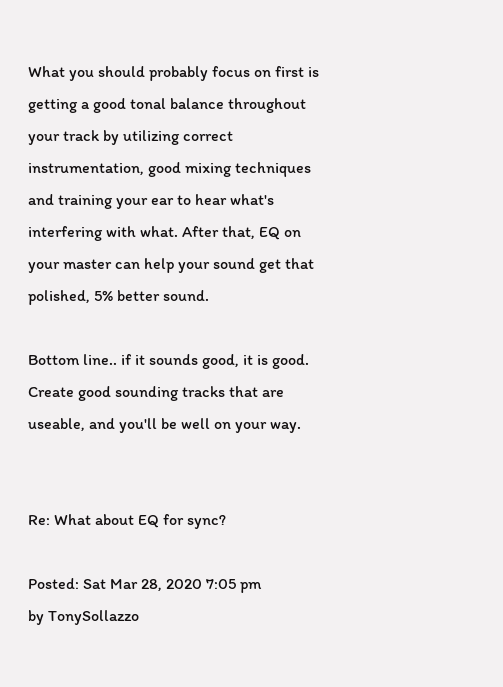What you should probably focus on first is getting a good tonal balance throughout your track by utilizing correct instrumentation, good mixing techniques and training your ear to hear what's interfering with what. After that, EQ on your master can help your sound get that polished, 5% better sound.

Bottom line.. if it sounds good, it is good. Create good sounding tracks that are useable, and you'll be well on your way.


Re: What about EQ for sync?

Posted: Sat Mar 28, 2020 7:05 pm
by TonySollazzo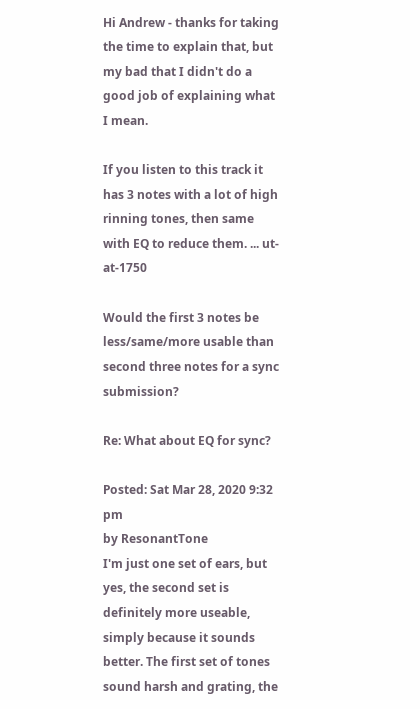Hi Andrew - thanks for taking the time to explain that, but my bad that I didn't do a good job of explaining what I mean.

If you listen to this track it has 3 notes with a lot of high rinning tones, then same with EQ to reduce them. ... ut-at-1750

Would the first 3 notes be less/same/more usable than second three notes for a sync submission?

Re: What about EQ for sync?

Posted: Sat Mar 28, 2020 9:32 pm
by ResonantTone
I'm just one set of ears, but yes, the second set is definitely more useable, simply because it sounds better. The first set of tones sound harsh and grating, the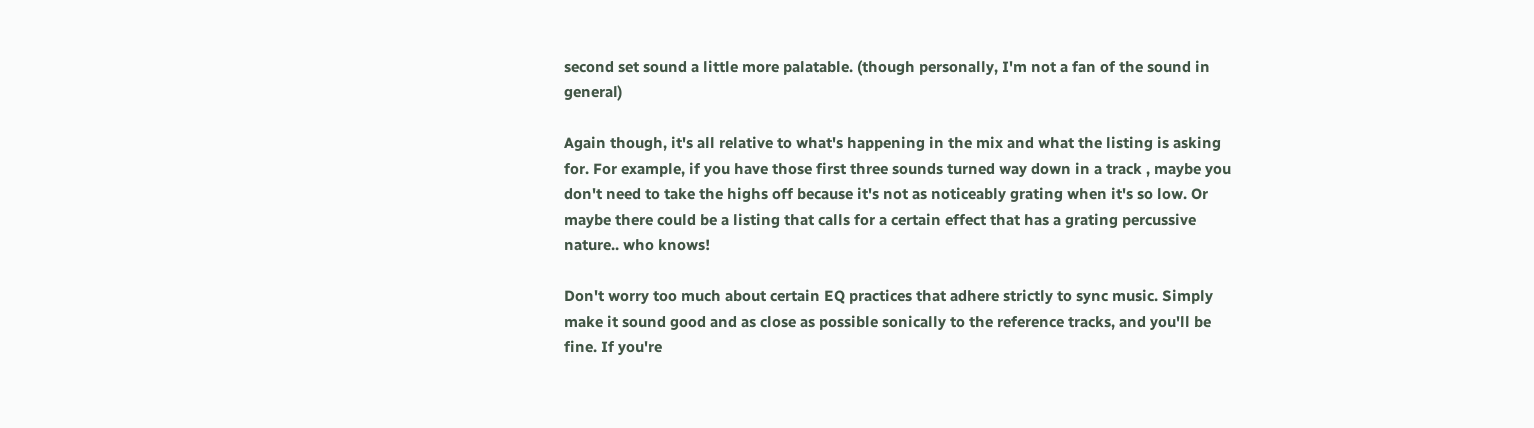second set sound a little more palatable. (though personally, I'm not a fan of the sound in general)

Again though, it's all relative to what's happening in the mix and what the listing is asking for. For example, if you have those first three sounds turned way down in a track , maybe you don't need to take the highs off because it's not as noticeably grating when it's so low. Or maybe there could be a listing that calls for a certain effect that has a grating percussive nature.. who knows!

Don't worry too much about certain EQ practices that adhere strictly to sync music. Simply make it sound good and as close as possible sonically to the reference tracks, and you'll be fine. If you're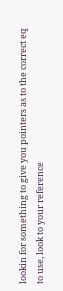lookin for something to give you pointers as to the correct eq to use, look to your reference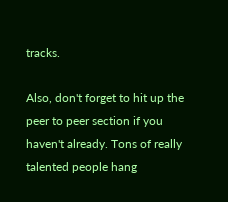tracks.

Also, don't forget to hit up the peer to peer section if you haven't already. Tons of really talented people hang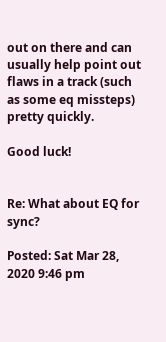out on there and can usually help point out flaws in a track (such as some eq missteps) pretty quickly.

Good luck!


Re: What about EQ for sync?

Posted: Sat Mar 28, 2020 9:46 pm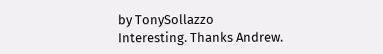by TonySollazzo
Interesting. Thanks Andrew.